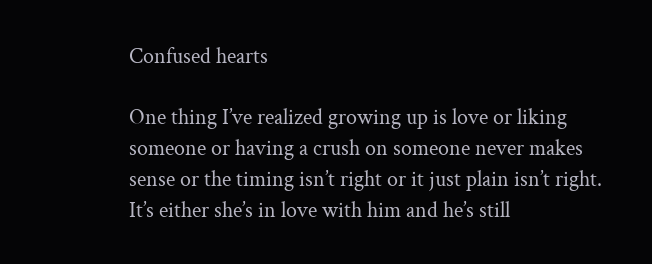Confused hearts

One thing I’ve realized growing up is love or liking someone or having a crush on someone never makes sense or the timing isn’t right or it just plain isn’t right. It’s either she’s in love with him and he’s still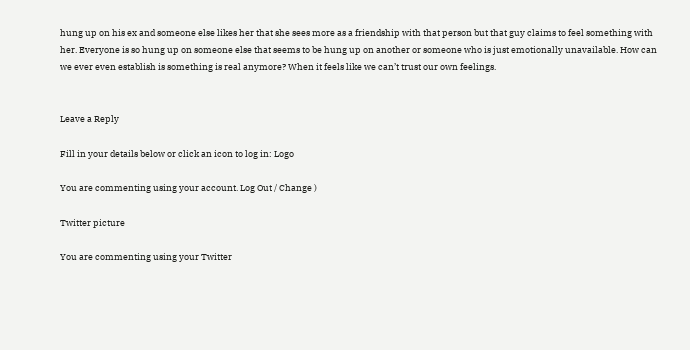hung up on his ex and someone else likes her that she sees more as a friendship with that person but that guy claims to feel something with her. Everyone is so hung up on someone else that seems to be hung up on another or someone who is just emotionally unavailable. How can we ever even establish is something is real anymore? When it feels like we can’t trust our own feelings.


Leave a Reply

Fill in your details below or click an icon to log in: Logo

You are commenting using your account. Log Out / Change )

Twitter picture

You are commenting using your Twitter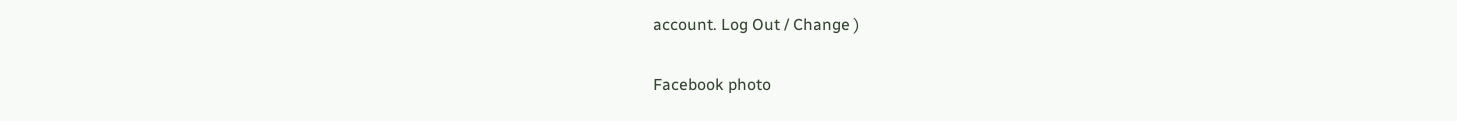account. Log Out / Change )

Facebook photo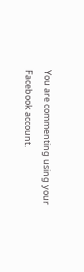You are commenting using your Facebook account.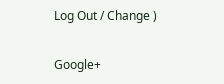Log Out / Change )

Google+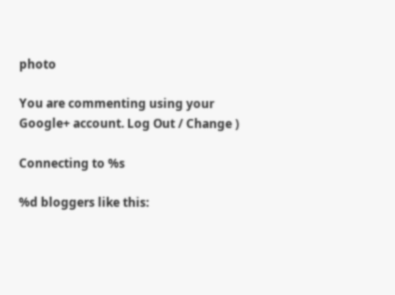photo

You are commenting using your Google+ account. Log Out / Change )

Connecting to %s

%d bloggers like this: